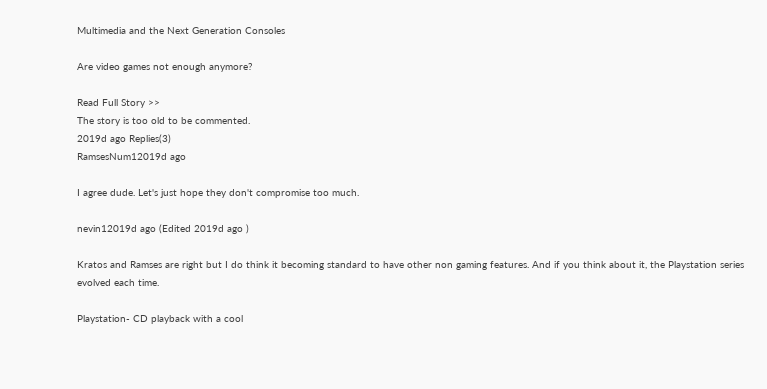Multimedia and the Next Generation Consoles

Are video games not enough anymore?

Read Full Story >>
The story is too old to be commented.
2019d ago Replies(3)
RamsesNum12019d ago

I agree dude. Let's just hope they don't compromise too much.

nevin12019d ago (Edited 2019d ago )

Kratos and Ramses are right but I do think it becoming standard to have other non gaming features. And if you think about it, the Playstation series evolved each time.

Playstation- CD playback with a cool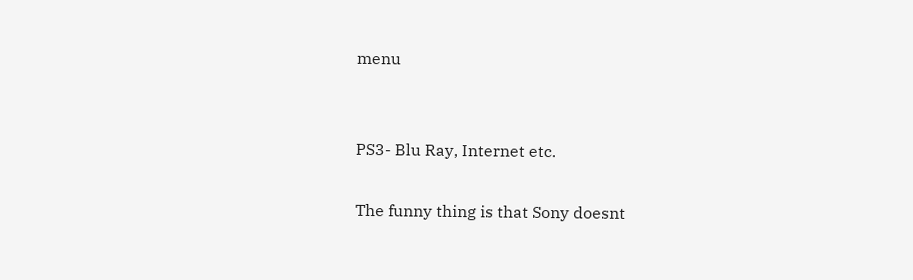menu


PS3- Blu Ray, Internet etc.

The funny thing is that Sony doesnt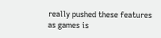really pushed these features as games is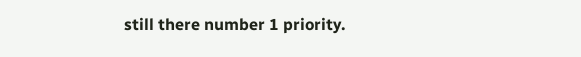still there number 1 priority.